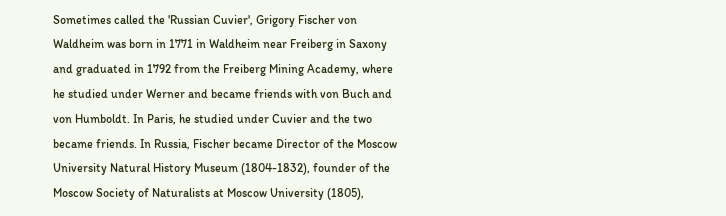Sometimes called the 'Russian Cuvier', Grigory Fischer von Waldheim was born in 1771 in Waldheim near Freiberg in Saxony and graduated in 1792 from the Freiberg Mining Academy, where he studied under Werner and became friends with von Buch and von Humboldt. In Paris, he studied under Cuvier and the two became friends. In Russia, Fischer became Director of the Moscow University Natural History Museum (1804-1832), founder of the Moscow Society of Naturalists at Moscow University (1805),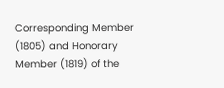Corresponding Member (1805) and Honorary Member (1819) of the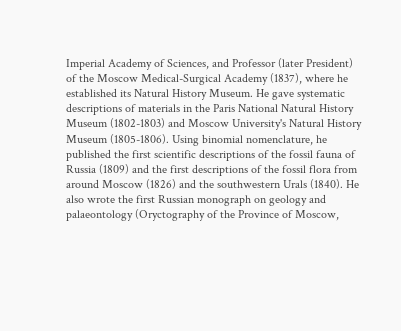Imperial Academy of Sciences, and Professor (later President) of the Moscow Medical-Surgical Academy (1837), where he established its Natural History Museum. He gave systematic descriptions of materials in the Paris National Natural History Museum (1802-1803) and Moscow University's Natural History Museum (1805-1806). Using binomial nomenclature, he published the first scientific descriptions of the fossil fauna of Russia (1809) and the first descriptions of the fossil flora from around Moscow (1826) and the southwestern Urals (1840). He also wrote the first Russian monograph on geology and palaeontology (Oryctography of the Province of Moscow,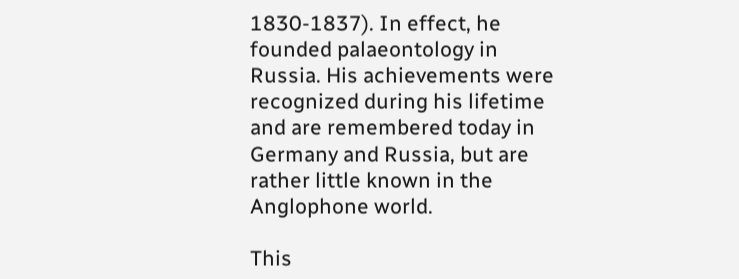1830-1837). In effect, he founded palaeontology in Russia. His achievements were recognized during his lifetime and are remembered today in Germany and Russia, but are rather little known in the Anglophone world.

This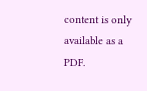content is only available as a PDF.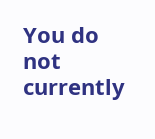You do not currently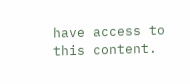have access to this content.